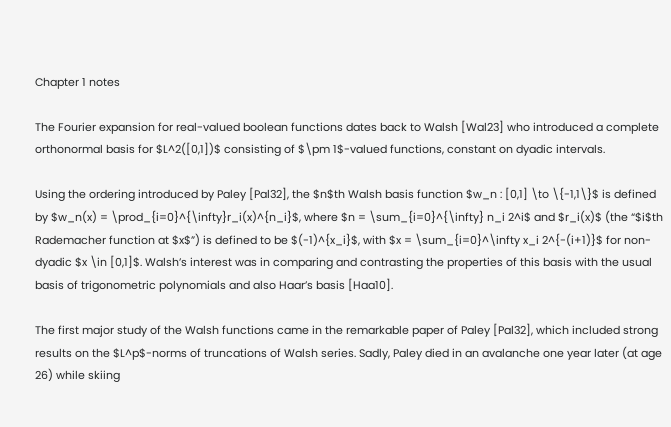Chapter 1 notes

The Fourier expansion for real-valued boolean functions dates back to Walsh [Wal23] who introduced a complete orthonormal basis for $L^2([0,1])$ consisting of $\pm 1$-valued functions, constant on dyadic intervals.

Using the ordering introduced by Paley [Pal32], the $n$th Walsh basis function $w_n : [0,1] \to \{-1,1\}$ is defined by $w_n(x) = \prod_{i=0}^{\infty}r_i(x)^{n_i}$, where $n = \sum_{i=0}^{\infty} n_i 2^i$ and $r_i(x)$ (the “$i$th Rademacher function at $x$”) is defined to be $(-1)^{x_i}$, with $x = \sum_{i=0}^\infty x_i 2^{-(i+1)}$ for non-dyadic $x \in [0,1]$. Walsh’s interest was in comparing and contrasting the properties of this basis with the usual basis of trigonometric polynomials and also Haar’s basis [Haa10].

The first major study of the Walsh functions came in the remarkable paper of Paley [Pal32], which included strong results on the $L^p$-norms of truncations of Walsh series. Sadly, Paley died in an avalanche one year later (at age 26) while skiing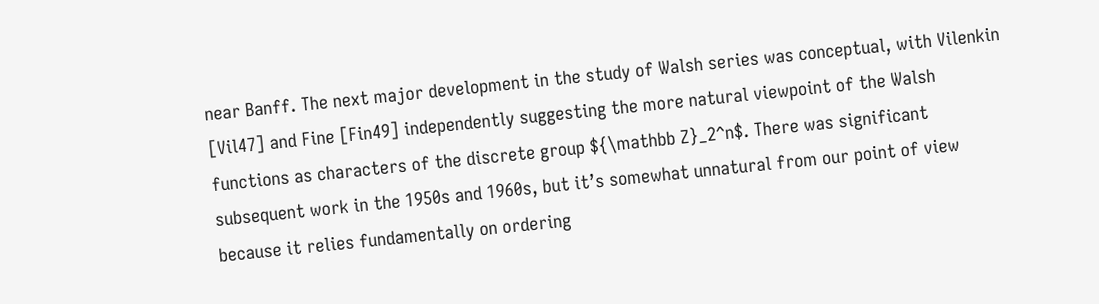near Banff. The next major development in the study of Walsh series was conceptual, with Vilenkin [Vil47] and Fine [Fin49] independently suggesting the more natural viewpoint of the Walsh functions as characters of the discrete group ${\mathbb Z}_2^n$. There was significant subsequent work in the 1950s and 1960s, but it’s somewhat unnatural from our point of view because it relies fundamentally on ordering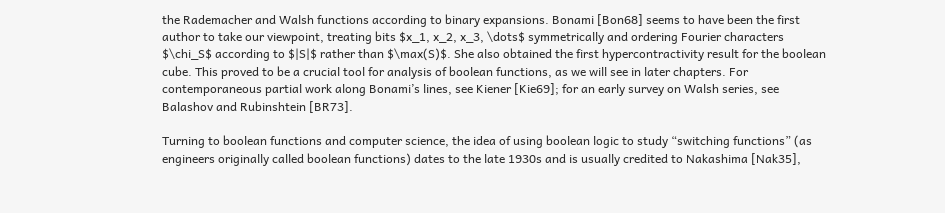the Rademacher and Walsh functions according to binary expansions. Bonami [Bon68] seems to have been the first author to take our viewpoint, treating bits $x_1, x_2, x_3, \dots$ symmetrically and ordering Fourier characters $\chi_S$ according to $|S|$ rather than $\max(S)$. She also obtained the first hypercontractivity result for the boolean cube. This proved to be a crucial tool for analysis of boolean functions, as we will see in later chapters. For contemporaneous partial work along Bonami’s lines, see Kiener [Kie69]; for an early survey on Walsh series, see Balashov and Rubinshtein [BR73].

Turning to boolean functions and computer science, the idea of using boolean logic to study “switching functions” (as engineers originally called boolean functions) dates to the late 1930s and is usually credited to Nakashima [Nak35],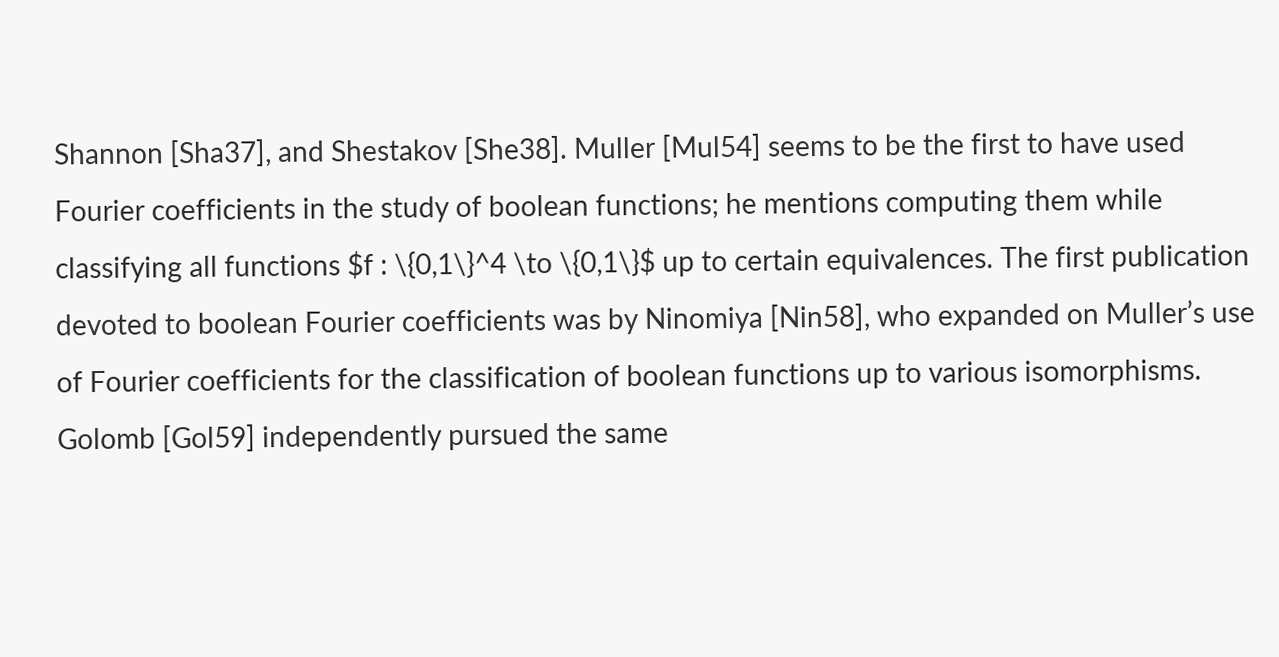Shannon [Sha37], and Shestakov [She38]. Muller [Mul54] seems to be the first to have used Fourier coefficients in the study of boolean functions; he mentions computing them while classifying all functions $f : \{0,1\}^4 \to \{0,1\}$ up to certain equivalences. The first publication devoted to boolean Fourier coefficients was by Ninomiya [Nin58], who expanded on Muller’s use of Fourier coefficients for the classification of boolean functions up to various isomorphisms. Golomb [Gol59] independently pursued the same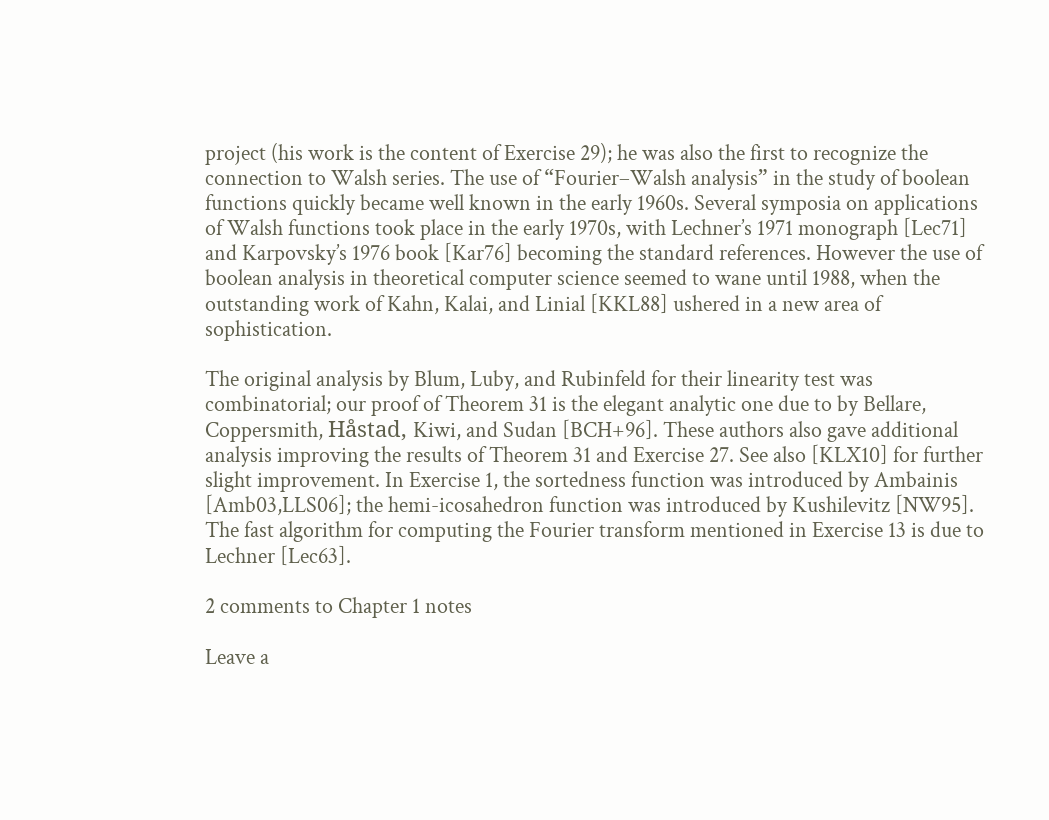project (his work is the content of Exercise 29); he was also the first to recognize the connection to Walsh series. The use of “Fourier–Walsh analysis” in the study of boolean functions quickly became well known in the early 1960s. Several symposia on applications of Walsh functions took place in the early 1970s, with Lechner’s 1971 monograph [Lec71] and Karpovsky’s 1976 book [Kar76] becoming the standard references. However the use of boolean analysis in theoretical computer science seemed to wane until 1988, when the outstanding work of Kahn, Kalai, and Linial [KKL88] ushered in a new area of sophistication.

The original analysis by Blum, Luby, and Rubinfeld for their linearity test was combinatorial; our proof of Theorem 31 is the elegant analytic one due to by Bellare, Coppersmith, Håstad, Kiwi, and Sudan [BCH+96]. These authors also gave additional analysis improving the results of Theorem 31 and Exercise 27. See also [KLX10] for further slight improvement. In Exercise 1, the sortedness function was introduced by Ambainis [Amb03,LLS06]; the hemi-icosahedron function was introduced by Kushilevitz [NW95]. The fast algorithm for computing the Fourier transform mentioned in Exercise 13 is due to Lechner [Lec63].

2 comments to Chapter 1 notes

Leave a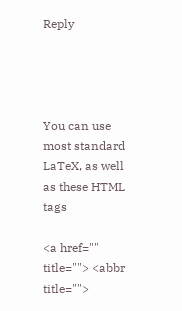Reply




You can use most standard LaTeX, as well as these HTML tags

<a href="" title=""> <abbr title="">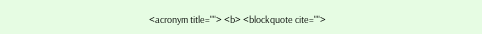<acronym title=""> <b> <blockquote cite="">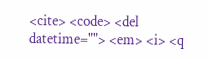<cite> <code> <del datetime=""> <em> <i> <q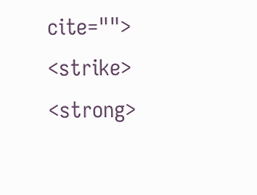cite=""> <strike> <strong>